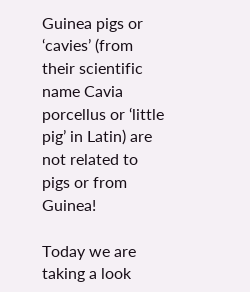Guinea pigs or ‘cavies’ (from their scientific name Cavia porcellus or ‘little pig’ in Latin) are not related to pigs or from Guinea!

Today we are taking a look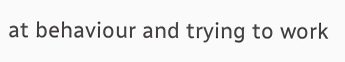at behaviour and trying to work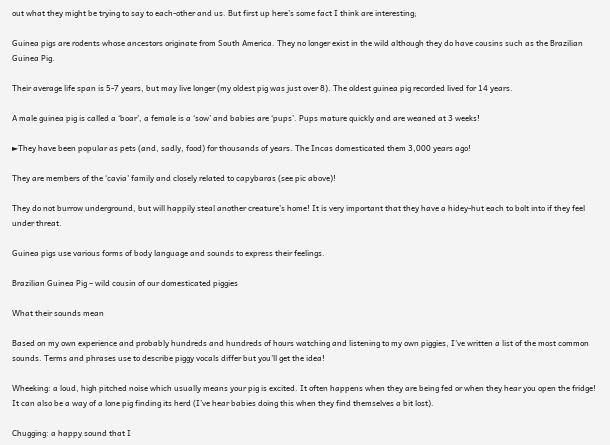out what they might be trying to say to each-other and us. But first up here’s some fact I think are interesting;

Guinea pigs are rodents whose ancestors originate from South America. They no longer exist in the wild although they do have cousins such as the Brazilian Guinea Pig.

Their average life span is 5-7 years, but may live longer (my oldest pig was just over 8). The oldest guinea pig recorded lived for 14 years.

A male guinea pig is called a ‘boar’, a female is a ‘sow’ and babies are ‘pups’. Pups mature quickly and are weaned at 3 weeks!

►They have been popular as pets (and, sadly, food) for thousands of years. The Incas domesticated them 3,000 years ago!

They are members of the ‘cavia’ family and closely related to capybaras (see pic above)!

They do not burrow underground, but will happily steal another creature’s home! It is very important that they have a hidey-hut each to bolt into if they feel under threat.

Guinea pigs use various forms of body language and sounds to express their feelings.

Brazilian Guinea Pig – wild cousin of our domesticated piggies

What their sounds mean

Based on my own experience and probably hundreds and hundreds of hours watching and listening to my own piggies, I’ve written a list of the most common sounds. Terms and phrases use to describe piggy vocals differ but you’ll get the idea!

Wheeking: a loud, high pitched noise which usually means your pig is excited. It often happens when they are being fed or when they hear you open the fridge! It can also be a way of a lone pig finding its herd (I’ve hear babies doing this when they find themselves a bit lost).

Chugging: a happy sound that I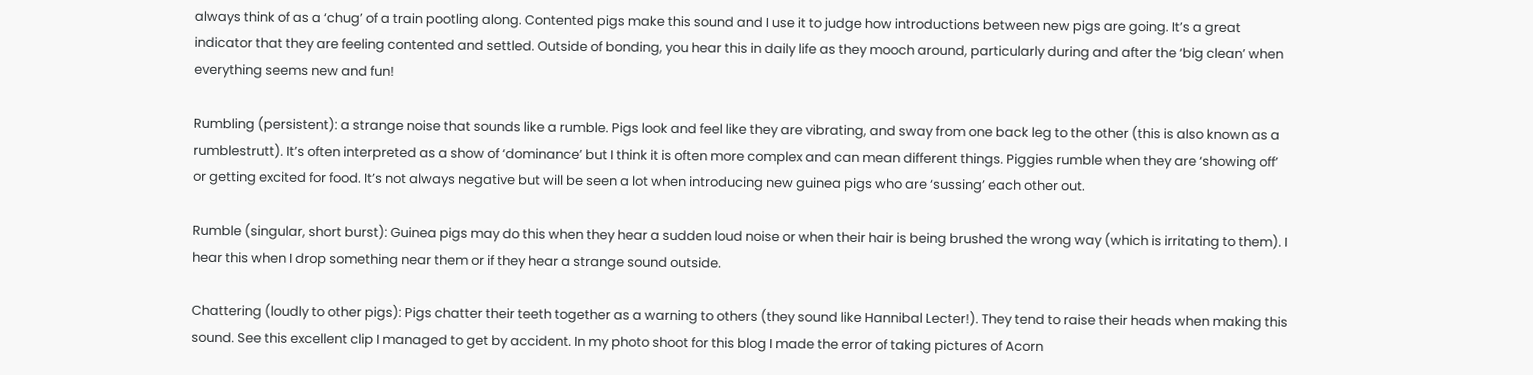always think of as a ‘chug’ of a train pootling along. Contented pigs make this sound and I use it to judge how introductions between new pigs are going. It’s a great indicator that they are feeling contented and settled. Outside of bonding, you hear this in daily life as they mooch around, particularly during and after the ‘big clean’ when everything seems new and fun!

Rumbling (persistent): a strange noise that sounds like a rumble. Pigs look and feel like they are vibrating, and sway from one back leg to the other (this is also known as a rumblestrutt). It’s often interpreted as a show of ‘dominance’ but I think it is often more complex and can mean different things. Piggies rumble when they are ‘showing off’ or getting excited for food. It’s not always negative but will be seen a lot when introducing new guinea pigs who are ‘sussing’ each other out.

Rumble (singular, short burst): Guinea pigs may do this when they hear a sudden loud noise or when their hair is being brushed the wrong way (which is irritating to them). I hear this when I drop something near them or if they hear a strange sound outside.

Chattering (loudly to other pigs): Pigs chatter their teeth together as a warning to others (they sound like Hannibal Lecter!). They tend to raise their heads when making this sound. See this excellent clip I managed to get by accident. In my photo shoot for this blog I made the error of taking pictures of Acorn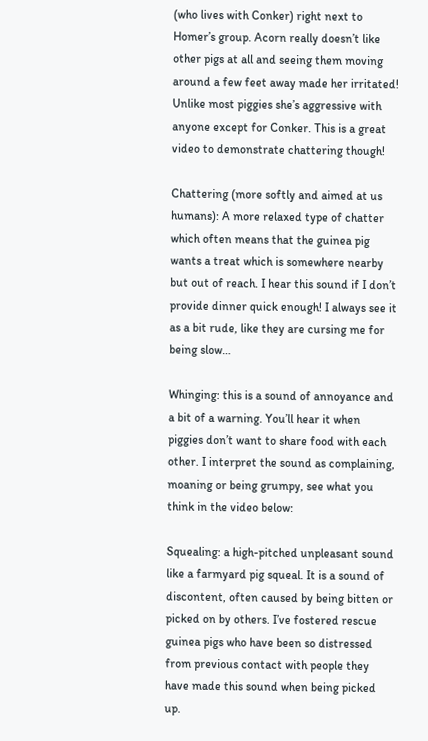(who lives with Conker) right next to Homer’s group. Acorn really doesn’t like other pigs at all and seeing them moving around a few feet away made her irritated! Unlike most piggies she’s aggressive with anyone except for Conker. This is a great video to demonstrate chattering though!

Chattering (more softly and aimed at us humans): A more relaxed type of chatter which often means that the guinea pig wants a treat which is somewhere nearby but out of reach. I hear this sound if I don’t provide dinner quick enough! I always see it as a bit rude, like they are cursing me for being slow…

Whinging: this is a sound of annoyance and a bit of a warning. You’ll hear it when piggies don’t want to share food with each other. I interpret the sound as complaining, moaning or being grumpy, see what you think in the video below:

Squealing: a high-pitched unpleasant sound like a farmyard pig squeal. It is a sound of discontent, often caused by being bitten or picked on by others. I’ve fostered rescue guinea pigs who have been so distressed from previous contact with people they have made this sound when being picked up.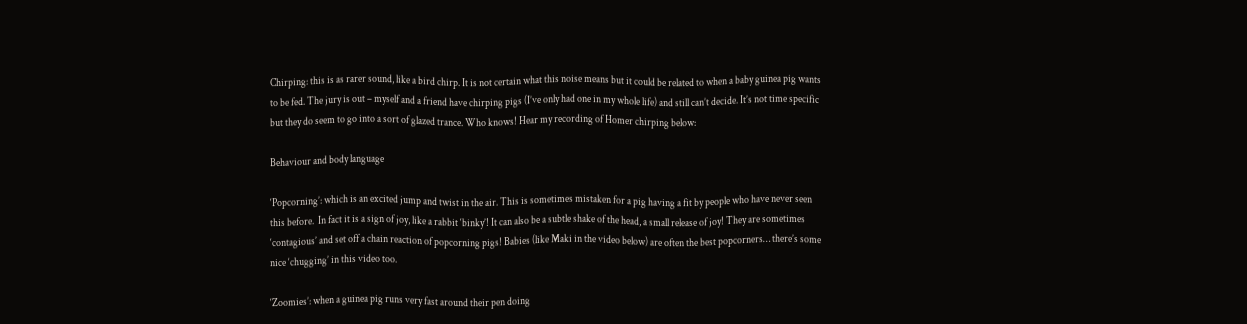Chirping: this is as rarer sound, like a bird chirp. It is not certain what this noise means but it could be related to when a baby guinea pig wants to be fed. The jury is out – myself and a friend have chirping pigs (I’ve only had one in my whole life) and still can’t decide. It’s not time specific but they do seem to go into a sort of glazed trance. Who knows! Hear my recording of Homer chirping below:

Behaviour and body language

‘Popcorning’: which is an excited jump and twist in the air. This is sometimes mistaken for a pig having a fit by people who have never seen this before.  In fact it is a sign of joy, like a rabbit ‘binky’! It can also be a subtle shake of the head, a small release of joy! They are sometimes ‘contagious’ and set off a chain reaction of popcorning pigs! Babies (like Maki in the video below) are often the best popcorners… there’s some nice ‘chugging’ in this video too.

‘Zoomies’: when a guinea pig runs very fast around their pen doing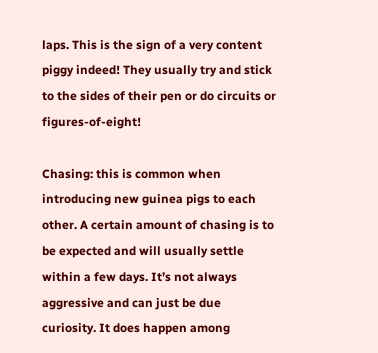laps. This is the sign of a very content piggy indeed! They usually try and stick to the sides of their pen or do circuits or figures-of-eight!

Chasing: this is common when introducing new guinea pigs to each other. A certain amount of chasing is to be expected and will usually settle within a few days. It’s not always aggressive and can just be due curiosity. It does happen among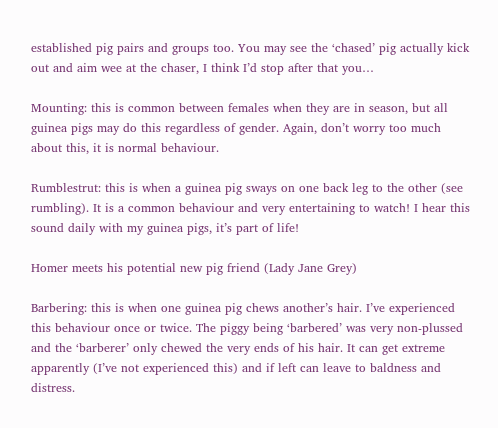established pig pairs and groups too. You may see the ‘chased’ pig actually kick out and aim wee at the chaser, I think I’d stop after that you…

Mounting: this is common between females when they are in season, but all guinea pigs may do this regardless of gender. Again, don’t worry too much about this, it is normal behaviour.

Rumblestrut: this is when a guinea pig sways on one back leg to the other (see rumbling). It is a common behaviour and very entertaining to watch! I hear this sound daily with my guinea pigs, it’s part of life!

Homer meets his potential new pig friend (Lady Jane Grey)

Barbering: this is when one guinea pig chews another’s hair. I’ve experienced this behaviour once or twice. The piggy being ‘barbered’ was very non-plussed and the ‘barberer’ only chewed the very ends of his hair. It can get extreme apparently (I’ve not experienced this) and if left can leave to baldness and distress.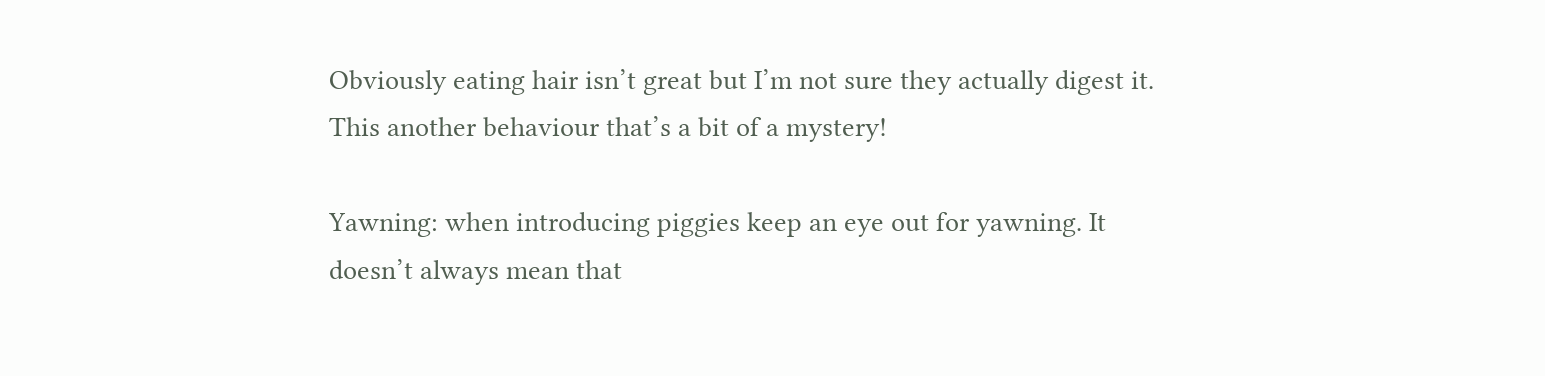Obviously eating hair isn’t great but I’m not sure they actually digest it. This another behaviour that’s a bit of a mystery!

Yawning: when introducing piggies keep an eye out for yawning. It doesn’t always mean that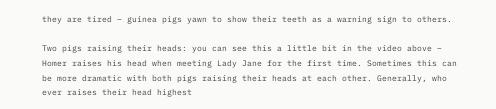they are tired – guinea pigs yawn to show their teeth as a warning sign to others.

Two pigs raising their heads: you can see this a little bit in the video above – Homer raises his head when meeting Lady Jane for the first time. Sometimes this can be more dramatic with both pigs raising their heads at each other. Generally, who ever raises their head highest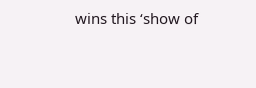wins this ‘show of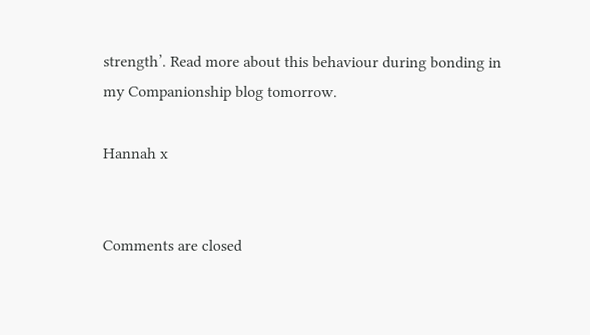strength’. Read more about this behaviour during bonding in my Companionship blog tomorrow.

Hannah x


Comments are closed